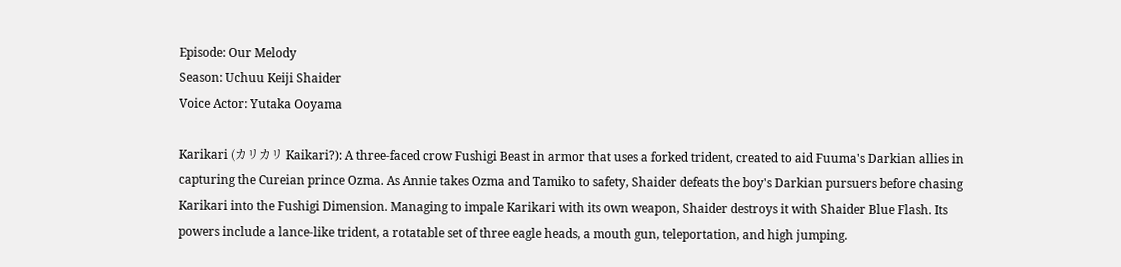Episode: Our Melody
Season: Uchuu Keiji Shaider
Voice Actor: Yutaka Ooyama

Karikari (カリカリ Kaikari?): A three-faced crow Fushigi Beast in armor that uses a forked trident, created to aid Fuuma's Darkian allies in capturing the Cureian prince Ozma. As Annie takes Ozma and Tamiko to safety, Shaider defeats the boy's Darkian pursuers before chasing Karikari into the Fushigi Dimension. Managing to impale Karikari with its own weapon, Shaider destroys it with Shaider Blue Flash. Its powers include a lance-like trident, a rotatable set of three eagle heads, a mouth gun, teleportation, and high jumping.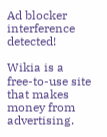Ad blocker interference detected!

Wikia is a free-to-use site that makes money from advertising.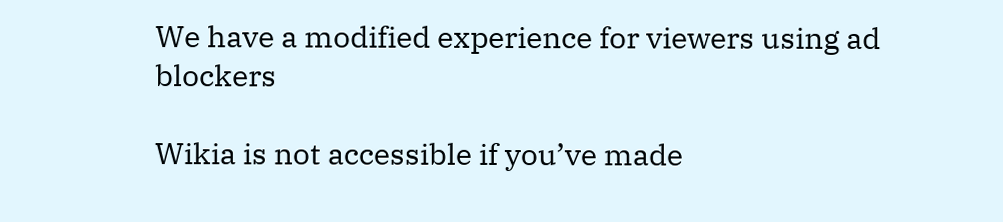We have a modified experience for viewers using ad blockers

Wikia is not accessible if you’ve made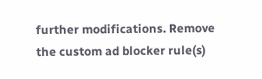further modifications. Remove the custom ad blocker rule(s)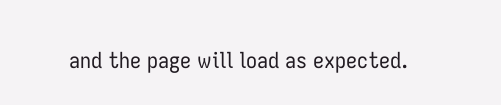and the page will load as expected.